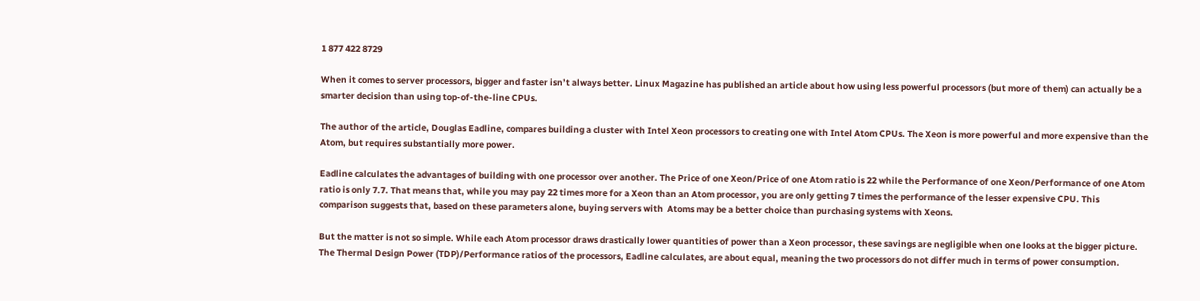1 877 422 8729

When it comes to server processors, bigger and faster isn’t always better. Linux Magazine has published an article about how using less powerful processors (but more of them) can actually be a smarter decision than using top-of-the-line CPUs.

The author of the article, Douglas Eadline, compares building a cluster with Intel Xeon processors to creating one with Intel Atom CPUs. The Xeon is more powerful and more expensive than the Atom, but requires substantially more power.

Eadline calculates the advantages of building with one processor over another. The Price of one Xeon/Price of one Atom ratio is 22 while the Performance of one Xeon/Performance of one Atom ratio is only 7.7. That means that, while you may pay 22 times more for a Xeon than an Atom processor, you are only getting 7 times the performance of the lesser expensive CPU. This comparison suggests that, based on these parameters alone, buying servers with  Atoms may be a better choice than purchasing systems with Xeons.

But the matter is not so simple. While each Atom processor draws drastically lower quantities of power than a Xeon processor, these savings are negligible when one looks at the bigger picture. The Thermal Design Power (TDP)/Performance ratios of the processors, Eadline calculates, are about equal, meaning the two processors do not differ much in terms of power consumption.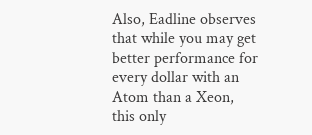Also, Eadline observes that while you may get better performance for every dollar with an Atom than a Xeon, this only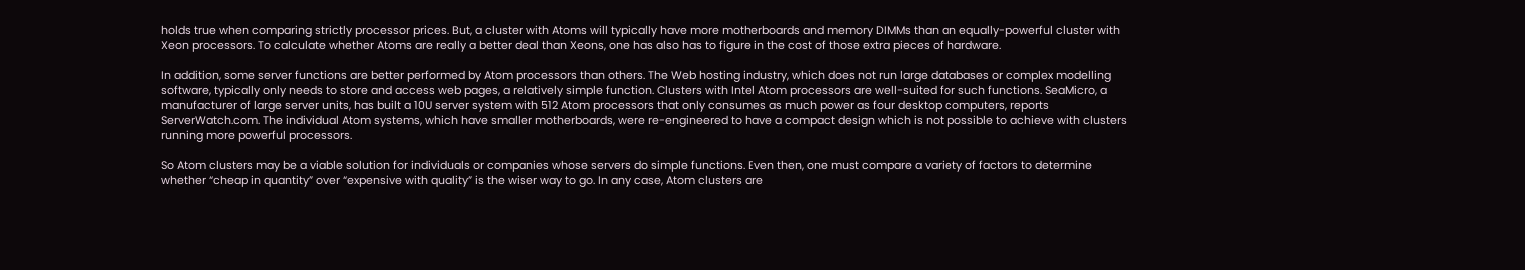holds true when comparing strictly processor prices. But, a cluster with Atoms will typically have more motherboards and memory DIMMs than an equally-powerful cluster with Xeon processors. To calculate whether Atoms are really a better deal than Xeons, one has also has to figure in the cost of those extra pieces of hardware.

In addition, some server functions are better performed by Atom processors than others. The Web hosting industry, which does not run large databases or complex modelling software, typically only needs to store and access web pages, a relatively simple function. Clusters with Intel Atom processors are well-suited for such functions. SeaMicro, a manufacturer of large server units, has built a 10U server system with 512 Atom processors that only consumes as much power as four desktop computers, reports ServerWatch.com. The individual Atom systems, which have smaller motherboards, were re-engineered to have a compact design which is not possible to achieve with clusters running more powerful processors.

So Atom clusters may be a viable solution for individuals or companies whose servers do simple functions. Even then, one must compare a variety of factors to determine whether “cheap in quantity” over “expensive with quality” is the wiser way to go. In any case, Atom clusters are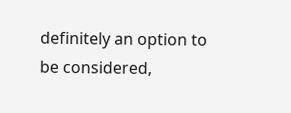definitely an option to be considered,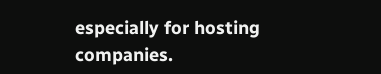especially for hosting companies.